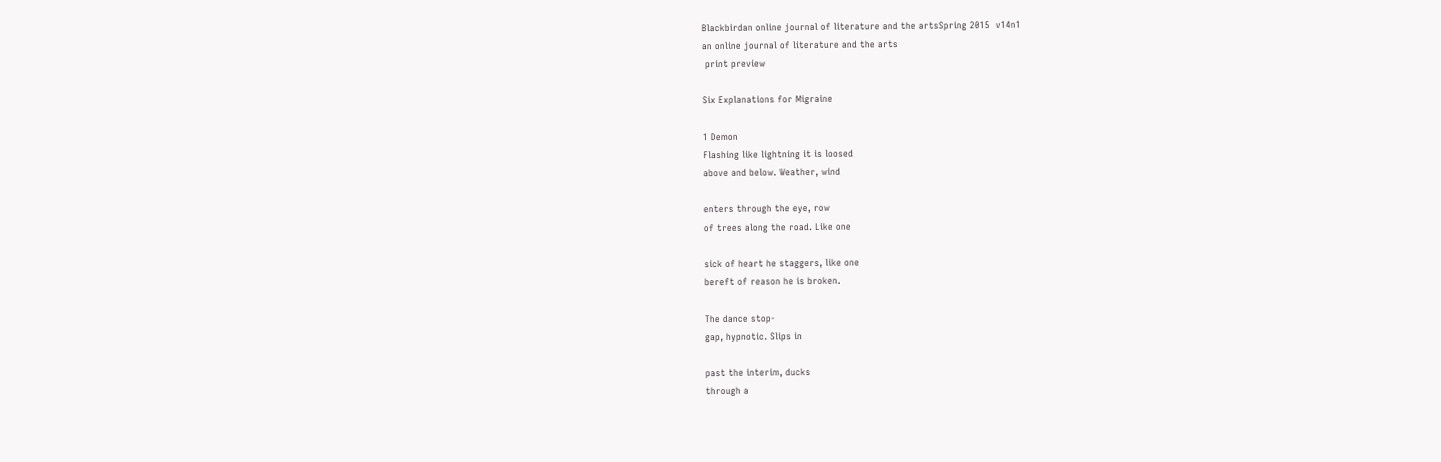Blackbirdan online journal of literature and the artsSpring 2015  v14n1
an online journal of literature and the arts
 print preview

Six Explanations for Migraine

1 Demon
Flashing like lightning it is loosed
above and below. Weather, wind

enters through the eye, row
of trees along the road. Like one

sick of heart he staggers, like one
bereft of reason he is broken.

The dance stop-
gap, hypnotic. Slips in

past the interim, ducks
through a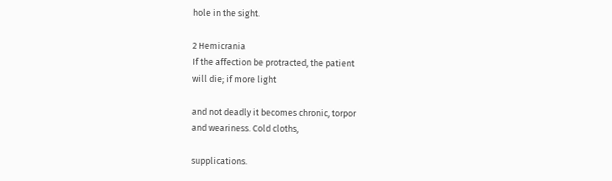hole in the sight.

2 Hemicrania
If the affection be protracted, the patient
will die; if more light

and not deadly it becomes chronic, torpor
and weariness. Cold cloths,

supplications.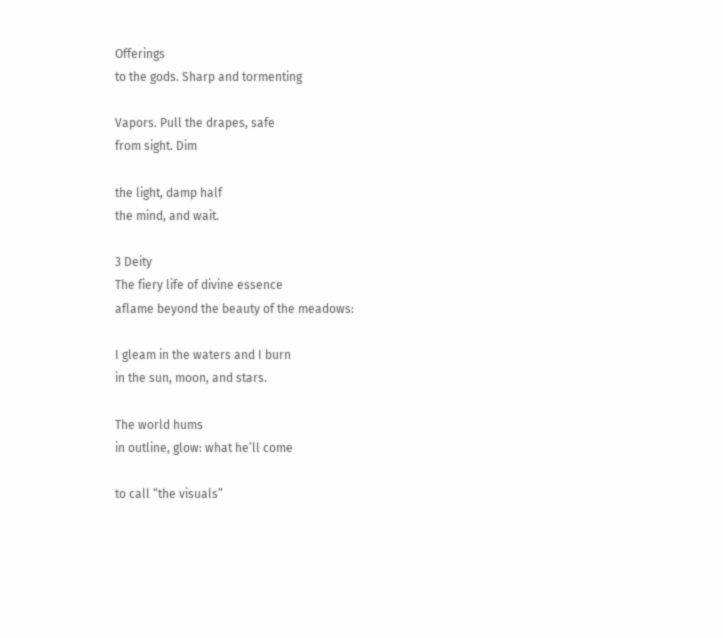Offerings
to the gods. Sharp and tormenting

Vapors. Pull the drapes, safe
from sight. Dim

the light, damp half
the mind, and wait.

3 Deity
The fiery life of divine essence
aflame beyond the beauty of the meadows:

I gleam in the waters and I burn
in the sun, moon, and stars.

The world hums
in outline, glow: what he’ll come

to call “the visuals”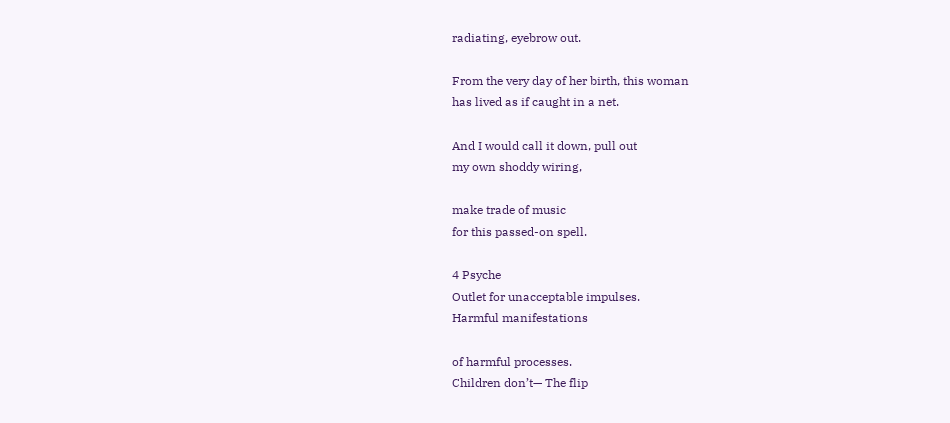radiating, eyebrow out.

From the very day of her birth, this woman
has lived as if caught in a net.

And I would call it down, pull out
my own shoddy wiring,

make trade of music
for this passed-on spell.

4 Psyche
Outlet for unacceptable impulses.
Harmful manifestations

of harmful processes.
Children don’t— The flip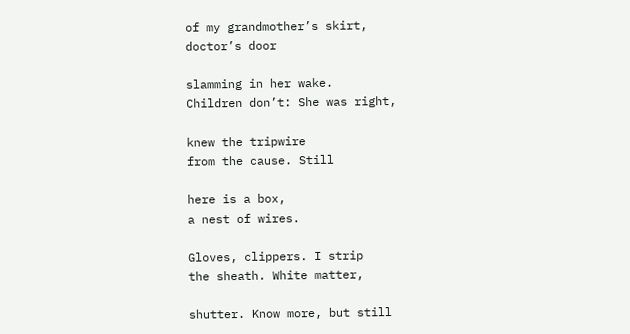of my grandmother’s skirt,
doctor’s door

slamming in her wake.
Children don’t: She was right,

knew the tripwire
from the cause. Still

here is a box,
a nest of wires.

Gloves, clippers. I strip
the sheath. White matter,

shutter. Know more, but still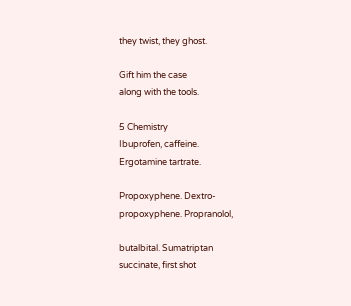they twist, they ghost.

Gift him the case
along with the tools.

5 Chemistry
Ibuprofen, caffeine.
Ergotamine tartrate.

Propoxyphene. Dextro-
propoxyphene. Propranolol,

butalbital. Sumatriptan
succinate, first shot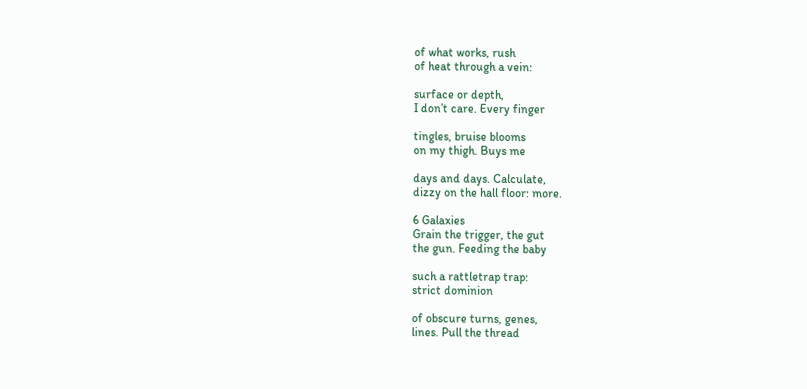of what works, rush
of heat through a vein:

surface or depth,
I don’t care. Every finger

tingles, bruise blooms
on my thigh. Buys me

days and days. Calculate,
dizzy on the hall floor: more.

6 Galaxies
Grain the trigger, the gut
the gun. Feeding the baby

such a rattletrap trap:
strict dominion

of obscure turns, genes,
lines. Pull the thread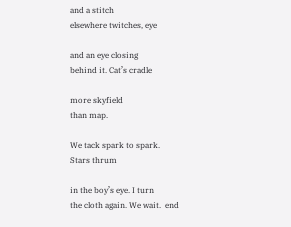and a stitch
elsewhere twitches, eye

and an eye closing
behind it. Cat’s cradle

more skyfield
than map.

We tack spark to spark.
Stars thrum

in the boy’s eye. I turn
the cloth again. We wait.  end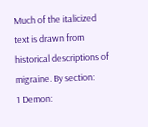Much of the italicized text is drawn from historical descriptions of migraine. By section:
1 Demon: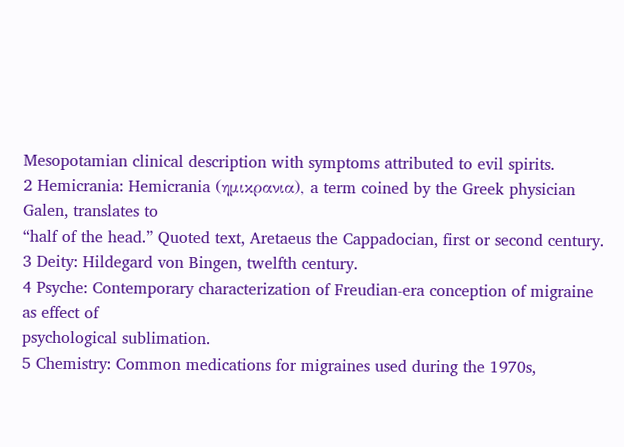Mesopotamian clinical description with symptoms attributed to evil spirits.
2 Hemicrania: Hemicrania (ημικρανια), a term coined by the Greek physician Galen, translates to
“half of the head.” Quoted text, Aretaeus the Cappadocian, first or second century.
3 Deity: Hildegard von Bingen, twelfth century.
4 Psyche: Contemporary characterization of Freudian-era conception of migraine as effect of
psychological sublimation.
5 Chemistry: Common medications for migraines used during the 1970s,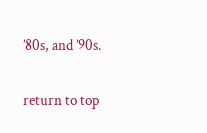’80s, and ’90s.

return to top